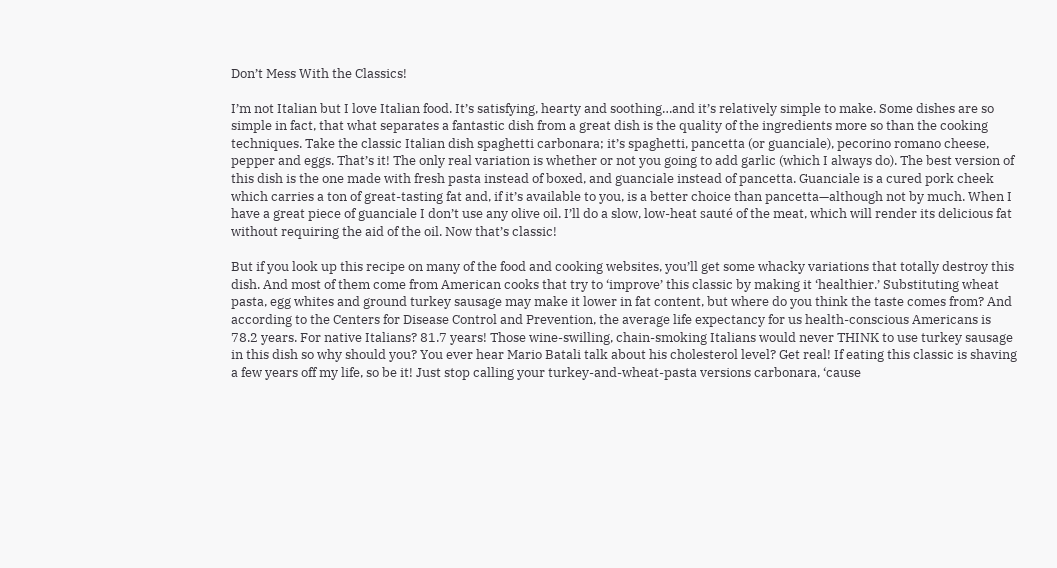Don’t Mess With the Classics!

I’m not Italian but I love Italian food. It’s satisfying, hearty and soothing…and it’s relatively simple to make. Some dishes are so simple in fact, that what separates a fantastic dish from a great dish is the quality of the ingredients more so than the cooking techniques. Take the classic Italian dish spaghetti carbonara; it’s spaghetti, pancetta (or guanciale), pecorino romano cheese, pepper and eggs. That’s it! The only real variation is whether or not you going to add garlic (which I always do). The best version of this dish is the one made with fresh pasta instead of boxed, and guanciale instead of pancetta. Guanciale is a cured pork cheek which carries a ton of great-tasting fat and, if it’s available to you, is a better choice than pancetta—although not by much. When I have a great piece of guanciale I don’t use any olive oil. I’ll do a slow, low-heat sauté of the meat, which will render its delicious fat without requiring the aid of the oil. Now that’s classic!

But if you look up this recipe on many of the food and cooking websites, you’ll get some whacky variations that totally destroy this dish. And most of them come from American cooks that try to ‘improve’ this classic by making it ‘healthier.’ Substituting wheat pasta, egg whites and ground turkey sausage may make it lower in fat content, but where do you think the taste comes from? And according to the Centers for Disease Control and Prevention, the average life expectancy for us health-conscious Americans is 78.2 years. For native Italians? 81.7 years! Those wine-swilling, chain-smoking Italians would never THINK to use turkey sausage in this dish so why should you? You ever hear Mario Batali talk about his cholesterol level? Get real! If eating this classic is shaving a few years off my life, so be it! Just stop calling your turkey-and-wheat-pasta versions carbonara, ‘cause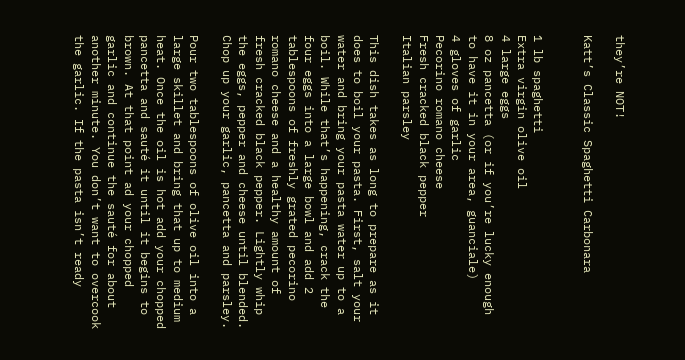they’re NOT!

Katt’s Classic Spaghetti Carbonara


1 lb spaghetti
Extra virgin olive oil
4 large eggs
8 oz pancetta (or if you’re lucky enough to have it in your area, guanciale)
4 gloves of garlic
Pecorino romano cheese
Fresh cracked black pepper
Italian parsley

This dish takes as long to prepare as it does to boil your pasta. First, salt your water and bring your pasta water up to a boil. While that’s happening, crack the four eggs into a large bowl and add 2 tablespoons of freshly grated pecorino romano cheese and a healthy amount of fresh cracked black pepper. Lightly whip the eggs, pepper and cheese until blended. Chop up your garlic, pancetta and parsley.

Pour two tablespoons of olive oil into a large skillet and bring that up to medium heat. Once the oil is hot add your chopped pancetta and sauté it until it begins to brown. At that point ad your chopped garlic and continue the sauté for about another minute. You don’t want to overcook the garlic. If the pasta isn’t ready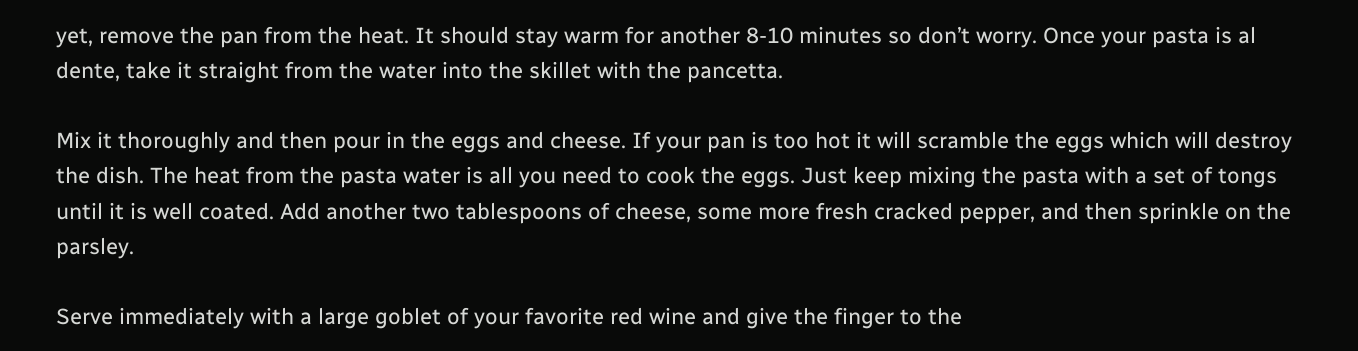yet, remove the pan from the heat. It should stay warm for another 8-10 minutes so don’t worry. Once your pasta is al dente, take it straight from the water into the skillet with the pancetta.

Mix it thoroughly and then pour in the eggs and cheese. If your pan is too hot it will scramble the eggs which will destroy the dish. The heat from the pasta water is all you need to cook the eggs. Just keep mixing the pasta with a set of tongs until it is well coated. Add another two tablespoons of cheese, some more fresh cracked pepper, and then sprinkle on the parsley.

Serve immediately with a large goblet of your favorite red wine and give the finger to the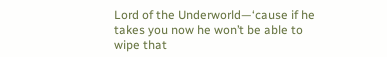Lord of the Underworld—‘cause if he takes you now he won’t be able to wipe that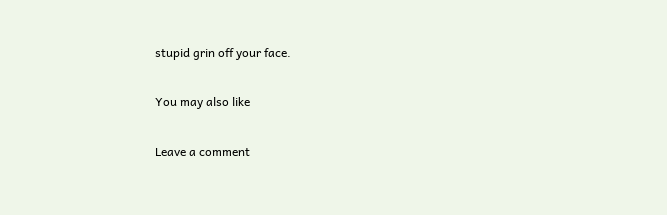stupid grin off your face.

You may also like

Leave a comment